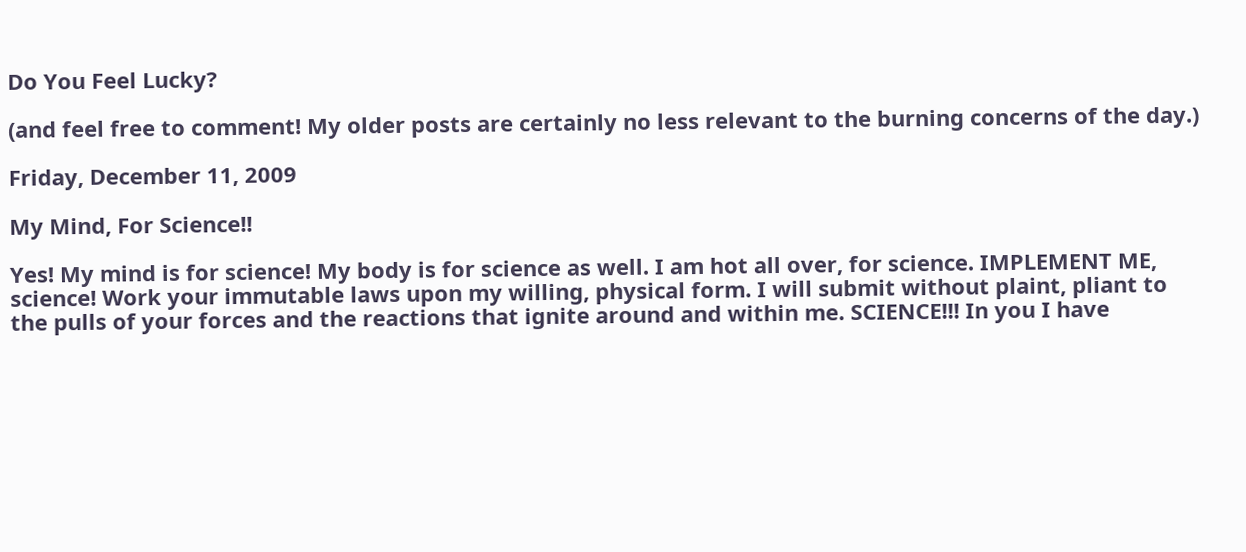Do You Feel Lucky?

(and feel free to comment! My older posts are certainly no less relevant to the burning concerns of the day.)

Friday, December 11, 2009

My Mind, For Science!!

Yes! My mind is for science! My body is for science as well. I am hot all over, for science. IMPLEMENT ME, science! Work your immutable laws upon my willing, physical form. I will submit without plaint, pliant to the pulls of your forces and the reactions that ignite around and within me. SCIENCE!!! In you I have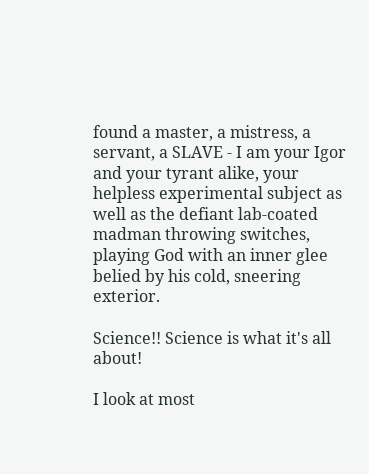found a master, a mistress, a servant, a SLAVE - I am your Igor and your tyrant alike, your helpless experimental subject as well as the defiant lab-coated madman throwing switches, playing God with an inner glee belied by his cold, sneering exterior.

Science!! Science is what it's all about!

I look at most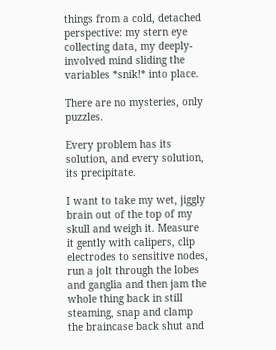things from a cold, detached perspective: my stern eye collecting data, my deeply-involved mind sliding the variables *snik!* into place.

There are no mysteries, only puzzles.

Every problem has its solution, and every solution, its precipitate.

I want to take my wet, jiggly brain out of the top of my skull and weigh it. Measure it gently with calipers, clip electrodes to sensitive nodes, run a jolt through the lobes and ganglia and then jam the whole thing back in still steaming, snap and clamp the braincase back shut and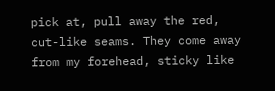pick at, pull away the red, cut-like seams. They come away from my forehead, sticky like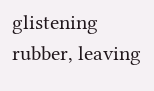glistening rubber, leaving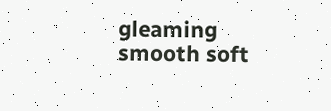gleaming smooth soft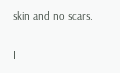skin and no scars.

I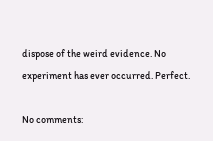dispose of the weird evidence. No experiment has ever occurred. Perfect.

No comments: